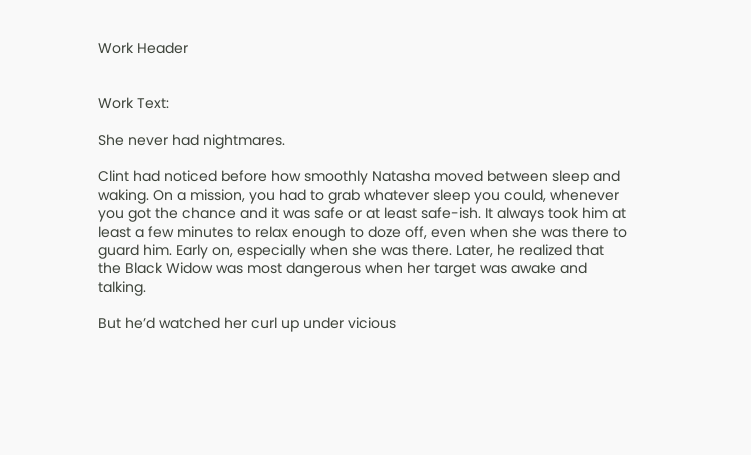Work Header


Work Text:

She never had nightmares.

Clint had noticed before how smoothly Natasha moved between sleep and waking. On a mission, you had to grab whatever sleep you could, whenever you got the chance and it was safe or at least safe-ish. It always took him at least a few minutes to relax enough to doze off, even when she was there to guard him. Early on, especially when she was there. Later, he realized that the Black Widow was most dangerous when her target was awake and talking.

But he’d watched her curl up under vicious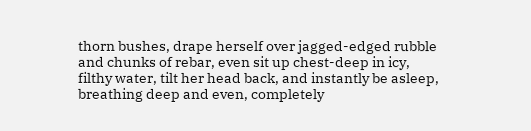thorn bushes, drape herself over jagged-edged rubble and chunks of rebar, even sit up chest-deep in icy, filthy water, tilt her head back, and instantly be asleep, breathing deep and even, completely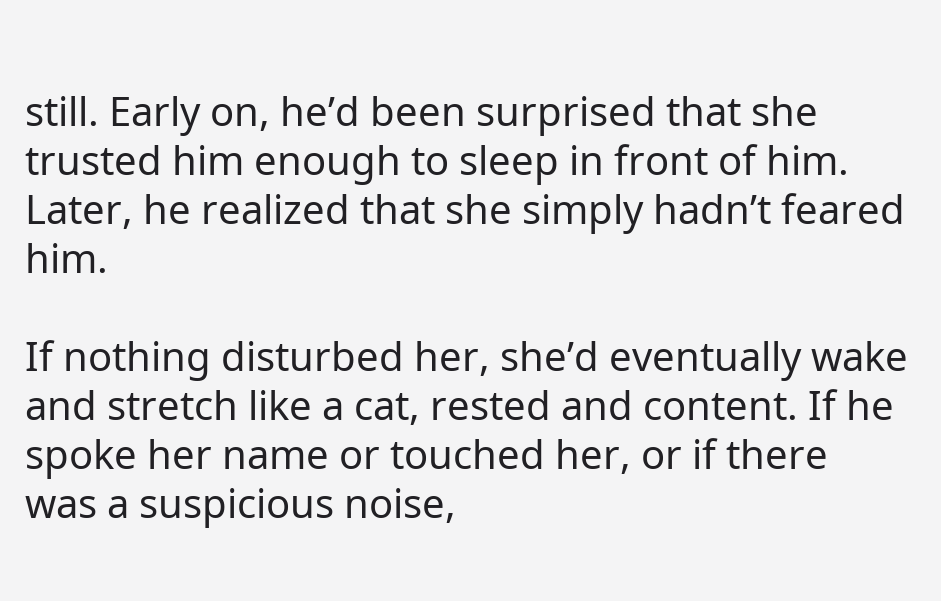still. Early on, he’d been surprised that she trusted him enough to sleep in front of him. Later, he realized that she simply hadn’t feared him.

If nothing disturbed her, she’d eventually wake and stretch like a cat, rested and content. If he spoke her name or touched her, or if there was a suspicious noise,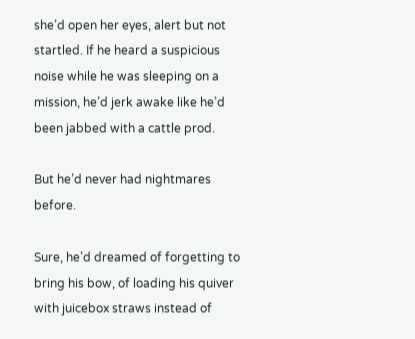she’d open her eyes, alert but not startled. If he heard a suspicious noise while he was sleeping on a mission, he’d jerk awake like he’d been jabbed with a cattle prod.

But he’d never had nightmares before.

Sure, he’d dreamed of forgetting to bring his bow, of loading his quiver with juicebox straws instead of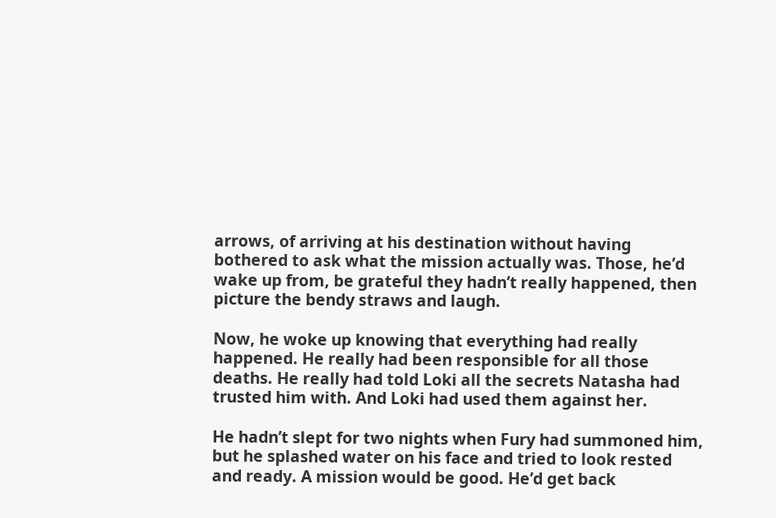arrows, of arriving at his destination without having bothered to ask what the mission actually was. Those, he’d wake up from, be grateful they hadn’t really happened, then picture the bendy straws and laugh.

Now, he woke up knowing that everything had really happened. He really had been responsible for all those deaths. He really had told Loki all the secrets Natasha had trusted him with. And Loki had used them against her.

He hadn’t slept for two nights when Fury had summoned him, but he splashed water on his face and tried to look rested and ready. A mission would be good. He’d get back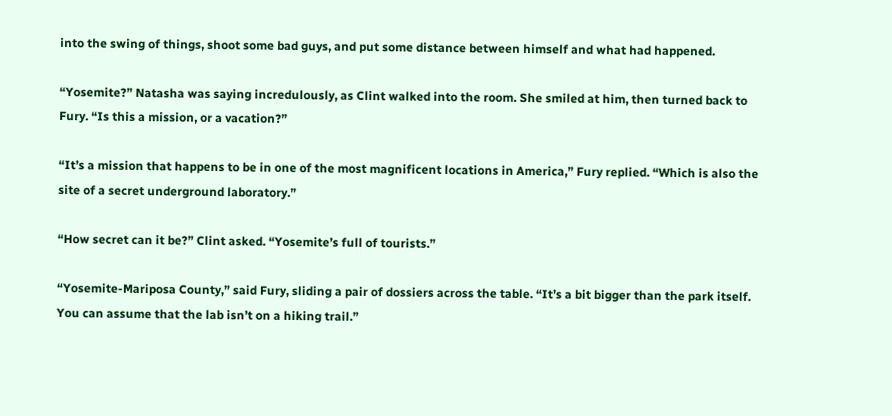into the swing of things, shoot some bad guys, and put some distance between himself and what had happened.

“Yosemite?” Natasha was saying incredulously, as Clint walked into the room. She smiled at him, then turned back to Fury. “Is this a mission, or a vacation?”

“It’s a mission that happens to be in one of the most magnificent locations in America,” Fury replied. “Which is also the site of a secret underground laboratory.”

“How secret can it be?” Clint asked. “Yosemite’s full of tourists.”

“Yosemite-Mariposa County,” said Fury, sliding a pair of dossiers across the table. “It’s a bit bigger than the park itself. You can assume that the lab isn’t on a hiking trail.”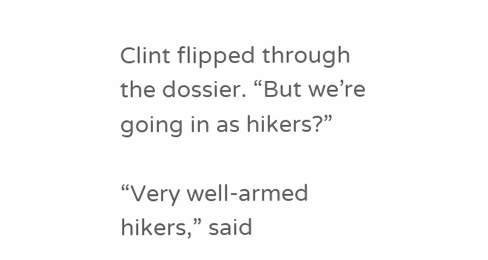Clint flipped through the dossier. “But we’re going in as hikers?”

“Very well-armed hikers,” said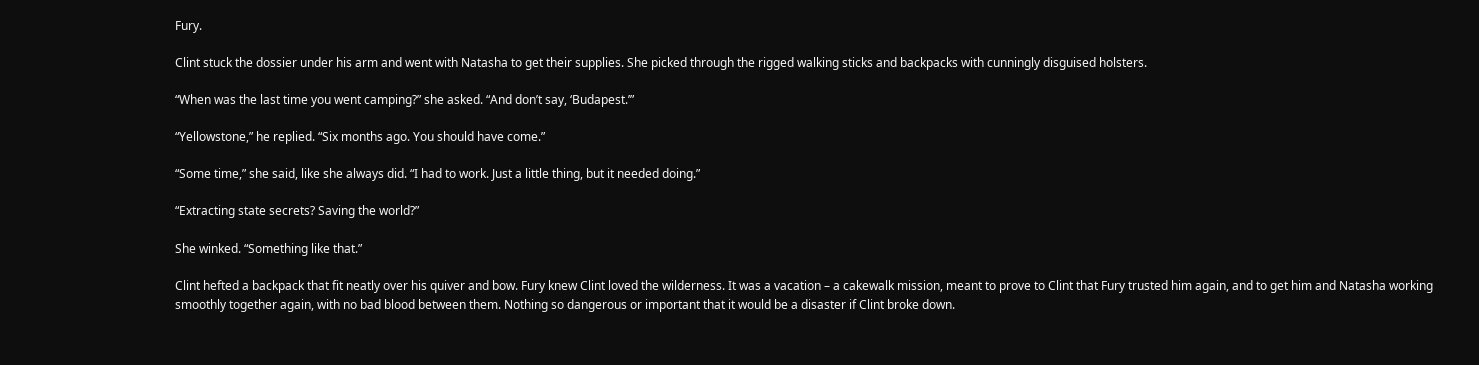Fury.

Clint stuck the dossier under his arm and went with Natasha to get their supplies. She picked through the rigged walking sticks and backpacks with cunningly disguised holsters.

“When was the last time you went camping?” she asked. “And don’t say, ‘Budapest.’”

“Yellowstone,” he replied. “Six months ago. You should have come.”

“Some time,” she said, like she always did. “I had to work. Just a little thing, but it needed doing.”

“Extracting state secrets? Saving the world?”

She winked. “Something like that.”

Clint hefted a backpack that fit neatly over his quiver and bow. Fury knew Clint loved the wilderness. It was a vacation – a cakewalk mission, meant to prove to Clint that Fury trusted him again, and to get him and Natasha working smoothly together again, with no bad blood between them. Nothing so dangerous or important that it would be a disaster if Clint broke down.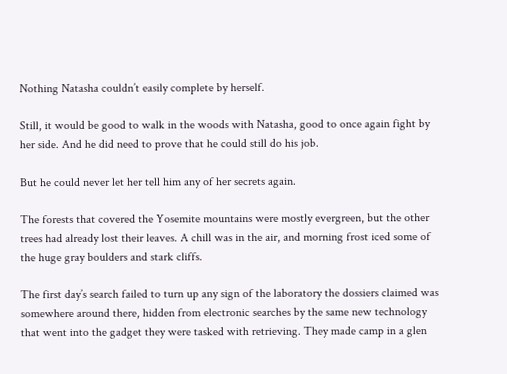Nothing Natasha couldn’t easily complete by herself.

Still, it would be good to walk in the woods with Natasha, good to once again fight by her side. And he did need to prove that he could still do his job.

But he could never let her tell him any of her secrets again.

The forests that covered the Yosemite mountains were mostly evergreen, but the other trees had already lost their leaves. A chill was in the air, and morning frost iced some of the huge gray boulders and stark cliffs.

The first day’s search failed to turn up any sign of the laboratory the dossiers claimed was somewhere around there, hidden from electronic searches by the same new technology that went into the gadget they were tasked with retrieving. They made camp in a glen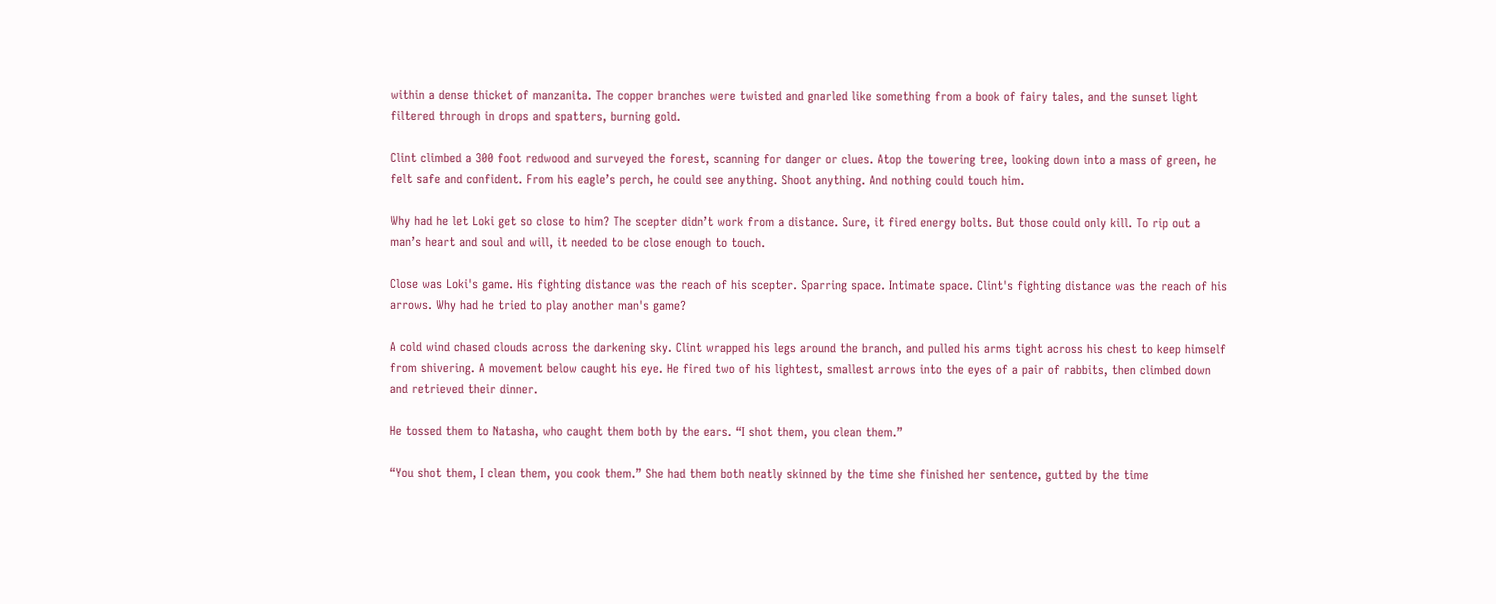within a dense thicket of manzanita. The copper branches were twisted and gnarled like something from a book of fairy tales, and the sunset light filtered through in drops and spatters, burning gold.

Clint climbed a 300 foot redwood and surveyed the forest, scanning for danger or clues. Atop the towering tree, looking down into a mass of green, he felt safe and confident. From his eagle’s perch, he could see anything. Shoot anything. And nothing could touch him.

Why had he let Loki get so close to him? The scepter didn’t work from a distance. Sure, it fired energy bolts. But those could only kill. To rip out a man’s heart and soul and will, it needed to be close enough to touch.

Close was Loki's game. His fighting distance was the reach of his scepter. Sparring space. Intimate space. Clint's fighting distance was the reach of his arrows. Why had he tried to play another man's game?

A cold wind chased clouds across the darkening sky. Clint wrapped his legs around the branch, and pulled his arms tight across his chest to keep himself from shivering. A movement below caught his eye. He fired two of his lightest, smallest arrows into the eyes of a pair of rabbits, then climbed down and retrieved their dinner.

He tossed them to Natasha, who caught them both by the ears. “I shot them, you clean them.”

“You shot them, I clean them, you cook them.” She had them both neatly skinned by the time she finished her sentence, gutted by the time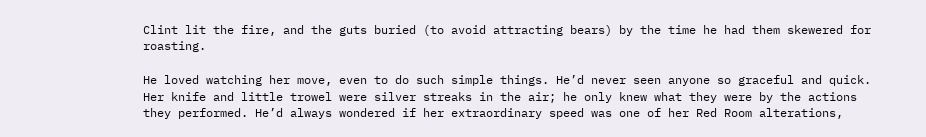Clint lit the fire, and the guts buried (to avoid attracting bears) by the time he had them skewered for roasting.

He loved watching her move, even to do such simple things. He’d never seen anyone so graceful and quick. Her knife and little trowel were silver streaks in the air; he only knew what they were by the actions they performed. He’d always wondered if her extraordinary speed was one of her Red Room alterations,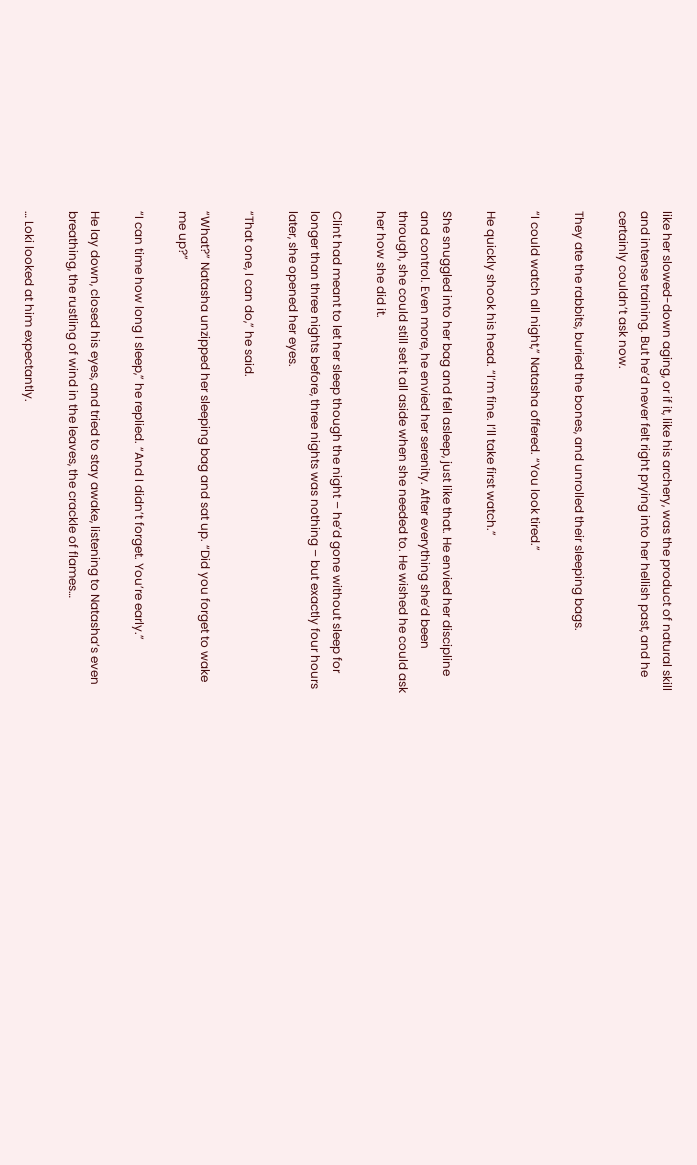like her slowed-down aging, or if it, like his archery, was the product of natural skill and intense training. But he’d never felt right prying into her hellish past, and he certainly couldn’t ask now.

They ate the rabbits, buried the bones, and unrolled their sleeping bags.

“I could watch all night,” Natasha offered. “You look tired.”

He quickly shook his head. “I’m fine. I’ll take first watch.”

She snuggled into her bag and fell asleep, just like that. He envied her discipline and control. Even more, he envied her serenity. After everything she’d been through, she could still set it all aside when she needed to. He wished he could ask her how she did it.

Clint had meant to let her sleep though the night – he’d gone without sleep for longer than three nights before, three nights was nothing – but exactly four hours later, she opened her eyes.

“That one, I can do,” he said.

“What?” Natasha unzipped her sleeping bag and sat up. “Did you forget to wake me up?”

“I can time how long I sleep,” he replied. “And I didn’t forget. You’re early.”

He lay down, closed his eyes, and tried to stay awake, listening to Natasha’s even breathing, the rustling of wind in the leaves, the crackle of flames…

… Loki looked at him expectantly.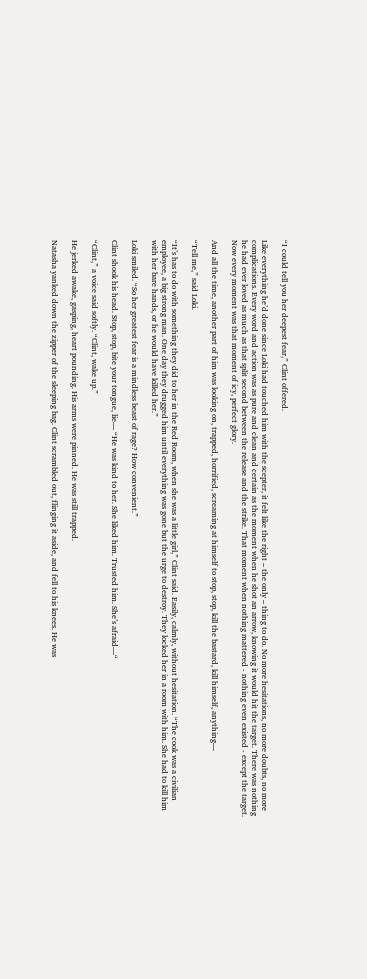“I could tell you her deepest fear,” Clint offered.

Like everything he’d done since Loki had touched him with the scepter, it felt like the right – the only – thing to do. No more hesitations, no more doubts, no more complications. Every word and action was as pure and clean and certain as the moment when he shot an arrow, knowing it would hit the target. There was nothing he had ever loved as much as that split second between the release and the strike. That moment when nothing mattered - nothing even existed - except the target. Now every moment was that moment of icy, perfect glory.

And all the time, another part of him was looking on, trapped, horrified, screaming at himself to stop, stop, kill the bastard, kill himself, anything—

“Tell me,” said Loki.

“It’s has to do with something they did to her in the Red Room, when she was a little girl,” Clint said. Easily, calmly, without hesitation. “The cook was a civilian employee, a big strong man. One day they drugged him until everything was gone but the urge to destroy. They locked her in a room with him. She had to kill him with her bare hands, or he would have killed her.”

Loki smiled. “So her greatest fear is a mindless beast of rage? How convenient.”

Clint shook his head. Stop, stop, bite your tongue, lie— “He was kind to her. She liked him. Trusted him. She’s afraid—“

“Clint,” a voice said softly. “Clint, wake up.”

He jerked awake, gasping, heart pounding. His arms were pinned. He was still trapped.

Natasha yanked down the zipper of the sleeping bag. Clint scrambled out, flinging it aside, and fell to his knees. He was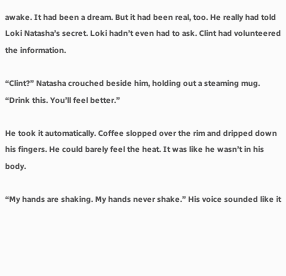awake. It had been a dream. But it had been real, too. He really had told Loki Natasha’s secret. Loki hadn’t even had to ask. Clint had volunteered the information.

“Clint?” Natasha crouched beside him, holding out a steaming mug. “Drink this. You’ll feel better.”

He took it automatically. Coffee slopped over the rim and dripped down his fingers. He could barely feel the heat. It was like he wasn’t in his body.

“My hands are shaking. My hands never shake.” His voice sounded like it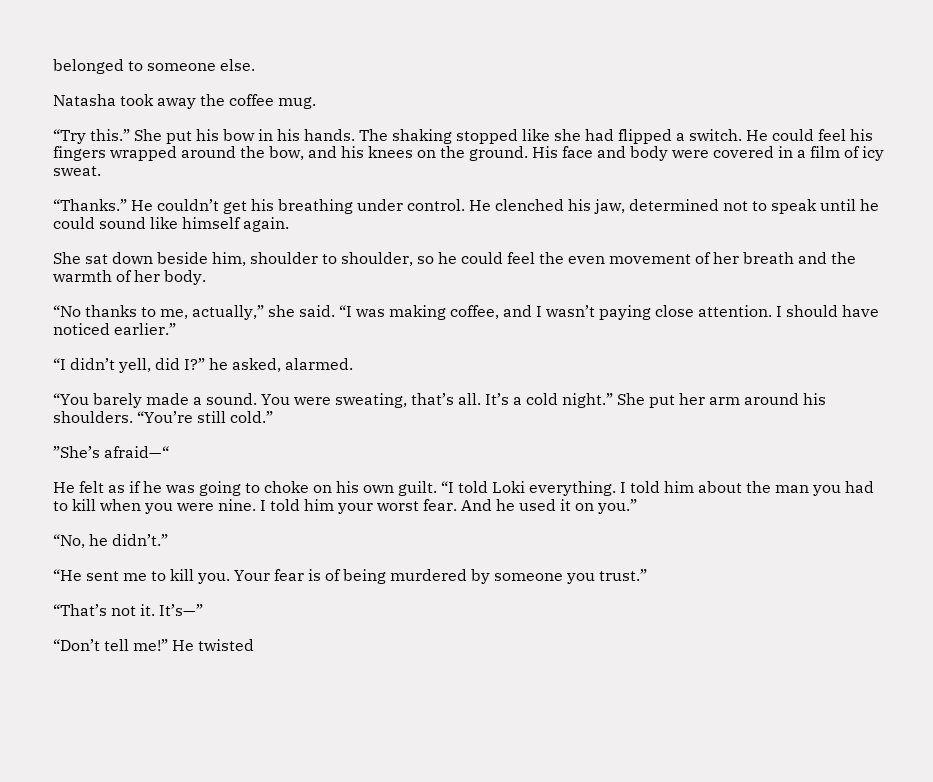belonged to someone else.

Natasha took away the coffee mug.

“Try this.” She put his bow in his hands. The shaking stopped like she had flipped a switch. He could feel his fingers wrapped around the bow, and his knees on the ground. His face and body were covered in a film of icy sweat.

“Thanks.” He couldn’t get his breathing under control. He clenched his jaw, determined not to speak until he could sound like himself again.

She sat down beside him, shoulder to shoulder, so he could feel the even movement of her breath and the warmth of her body.

“No thanks to me, actually,” she said. “I was making coffee, and I wasn’t paying close attention. I should have noticed earlier.”

“I didn’t yell, did I?” he asked, alarmed.

“You barely made a sound. You were sweating, that’s all. It’s a cold night.” She put her arm around his shoulders. “You’re still cold.”

”She’s afraid—“

He felt as if he was going to choke on his own guilt. “I told Loki everything. I told him about the man you had to kill when you were nine. I told him your worst fear. And he used it on you.”

“No, he didn’t.”

“He sent me to kill you. Your fear is of being murdered by someone you trust.”

“That’s not it. It’s—”

“Don’t tell me!” He twisted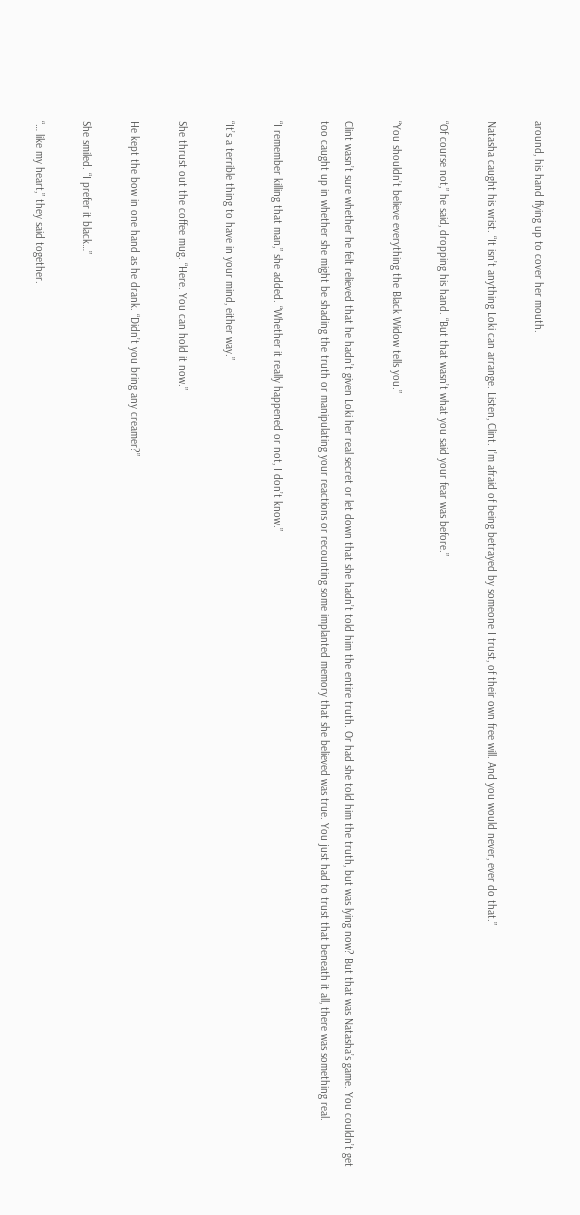around, his hand flying up to cover her mouth.

Natasha caught his wrist. “It isn’t anything Loki can arrange. Listen, Clint. I’m afraid of being betrayed by someone I trust, of their own free will. And you would never, ever do that.”

“Of course not,” he said, dropping his hand. “But that wasn’t what you said your fear was before.”

“You shouldn’t believe everything the Black Widow tells you.”

Clint wasn’t sure whether he felt relieved that he hadn’t given Loki her real secret or let down that she hadn’t told him the entire truth. Or had she told him the truth, but was lying now? But that was Natasha’s game. You couldn’t get too caught up in whether she might be shading the truth or manipulating your reactions or recounting some implanted memory that she believed was true. You just had to trust that beneath it all, there was something real.

“I remember killing that man,” she added. “Whether it really happened or not, I don’t know.”

“It’s a terrible thing to have in your mind, either way.”

She thrust out the coffee mug. “Here. You can hold it now.”

He kept the bow in one hand as he drank. “Didn’t you bring any creamer?”

She smiled. “I prefer it black…”

“… like my heart,” they said together.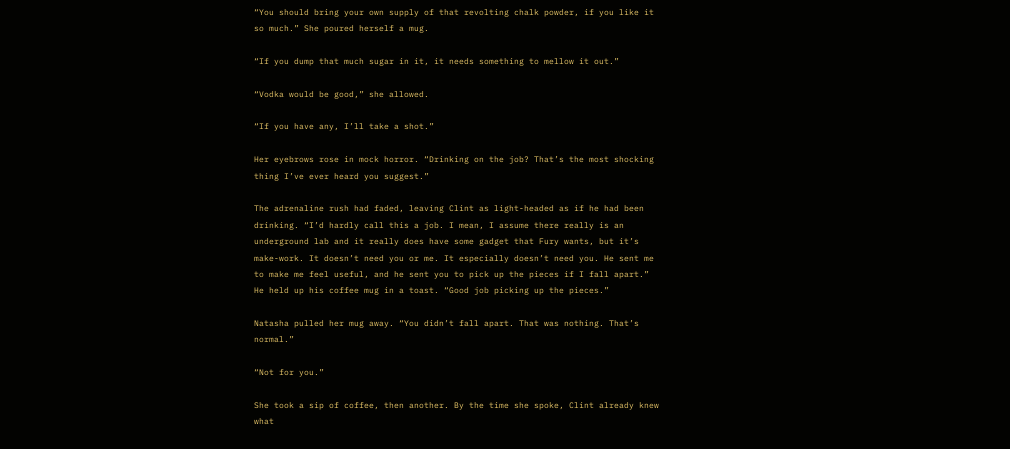“You should bring your own supply of that revolting chalk powder, if you like it so much.” She poured herself a mug.

“If you dump that much sugar in it, it needs something to mellow it out.”

“Vodka would be good,” she allowed.

“If you have any, I’ll take a shot.”

Her eyebrows rose in mock horror. “Drinking on the job? That’s the most shocking thing I’ve ever heard you suggest.”

The adrenaline rush had faded, leaving Clint as light-headed as if he had been drinking. “I’d hardly call this a job. I mean, I assume there really is an underground lab and it really does have some gadget that Fury wants, but it’s make-work. It doesn’t need you or me. It especially doesn’t need you. He sent me to make me feel useful, and he sent you to pick up the pieces if I fall apart.” He held up his coffee mug in a toast. “Good job picking up the pieces.”

Natasha pulled her mug away. “You didn’t fall apart. That was nothing. That’s normal.”

“Not for you.”

She took a sip of coffee, then another. By the time she spoke, Clint already knew what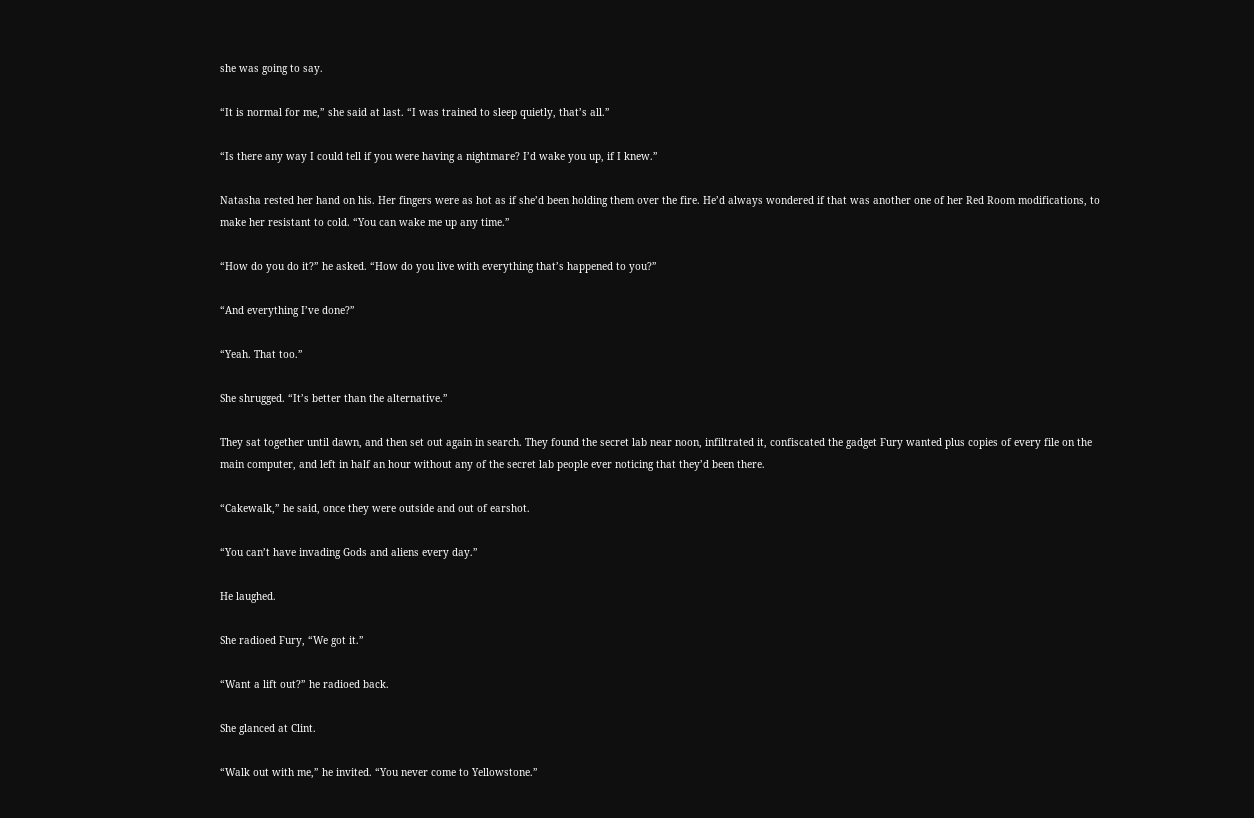she was going to say.

“It is normal for me,” she said at last. “I was trained to sleep quietly, that’s all.”

“Is there any way I could tell if you were having a nightmare? I’d wake you up, if I knew.”

Natasha rested her hand on his. Her fingers were as hot as if she’d been holding them over the fire. He’d always wondered if that was another one of her Red Room modifications, to make her resistant to cold. “You can wake me up any time.”

“How do you do it?” he asked. “How do you live with everything that’s happened to you?”

“And everything I’ve done?”

“Yeah. That too.”

She shrugged. “It’s better than the alternative.”

They sat together until dawn, and then set out again in search. They found the secret lab near noon, infiltrated it, confiscated the gadget Fury wanted plus copies of every file on the main computer, and left in half an hour without any of the secret lab people ever noticing that they’d been there.

“Cakewalk,” he said, once they were outside and out of earshot.

“You can’t have invading Gods and aliens every day.”

He laughed.

She radioed Fury, “We got it.”

“Want a lift out?” he radioed back.

She glanced at Clint.

“Walk out with me,” he invited. “You never come to Yellowstone.”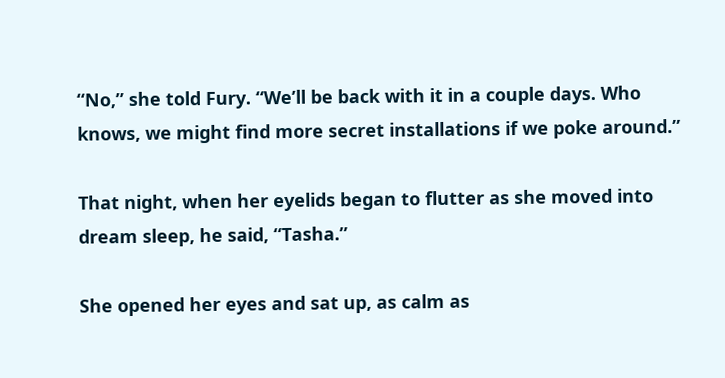“No,” she told Fury. “We’ll be back with it in a couple days. Who knows, we might find more secret installations if we poke around.”

That night, when her eyelids began to flutter as she moved into dream sleep, he said, “Tasha.”

She opened her eyes and sat up, as calm as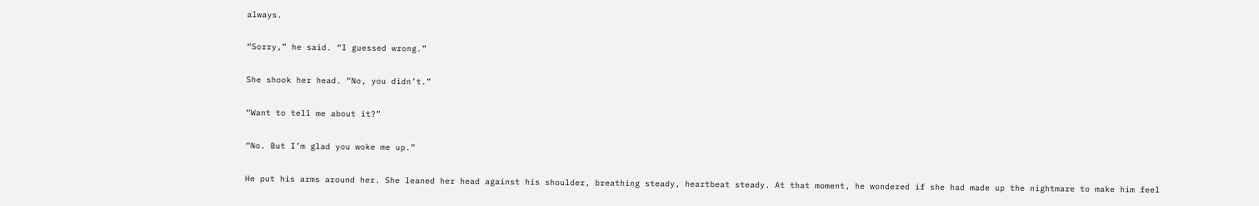always.

“Sorry,” he said. “I guessed wrong.”

She shook her head. “No, you didn’t.”

“Want to tell me about it?”

“No. But I’m glad you woke me up.”

He put his arms around her. She leaned her head against his shoulder, breathing steady, heartbeat steady. At that moment, he wondered if she had made up the nightmare to make him feel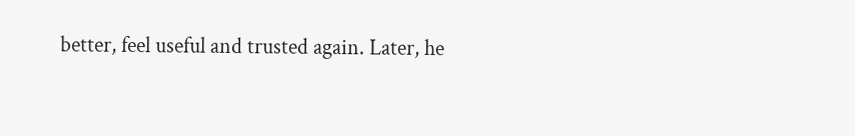better, feel useful and trusted again. Later, he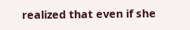realized that even if she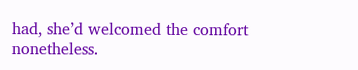had, she’d welcomed the comfort nonetheless.